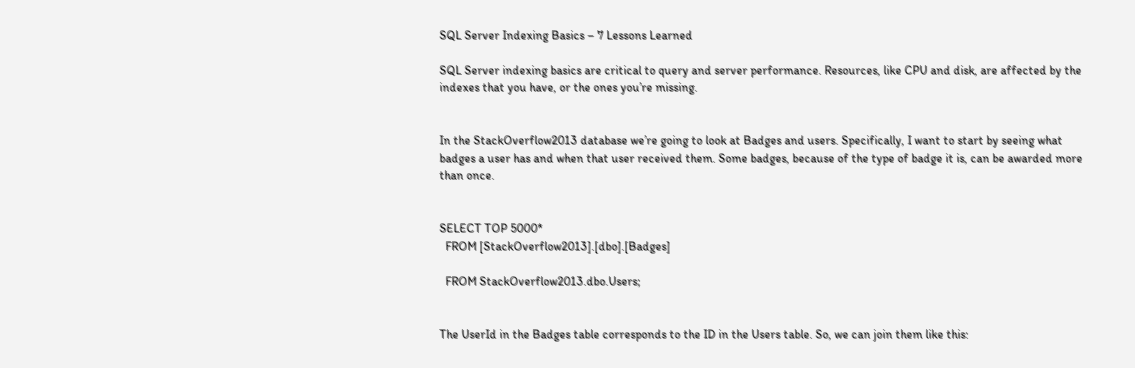SQL Server Indexing Basics – 7 Lessons Learned

SQL Server indexing basics are critical to query and server performance. Resources, like CPU and disk, are affected by the indexes that you have, or the ones you’re missing.


In the StackOverflow2013 database we’re going to look at Badges and users. Specifically, I want to start by seeing what badges a user has and when that user received them. Some badges, because of the type of badge it is, can be awarded more than once.


SELECT TOP 5000*
  FROM [StackOverflow2013].[dbo].[Badges]

  FROM StackOverflow2013.dbo.Users;


The UserId in the Badges table corresponds to the ID in the Users table. So, we can join them like this: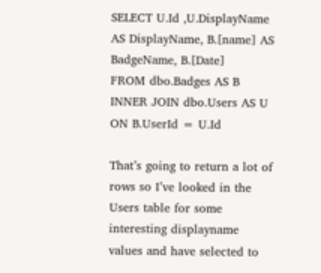SELECT U.Id ,U.DisplayName AS DisplayName, B.[name] AS BadgeName, B.[Date]
FROM dbo.Badges AS B
INNER JOIN dbo.Users AS U ON B.UserId = U.Id

That’s going to return a lot of rows so I’ve looked in the Users table for some interesting displayname values and have selected to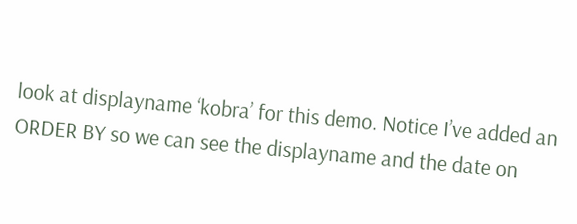look at displayname ‘kobra’ for this demo. Notice I’ve added an ORDER BY so we can see the displayname and the date on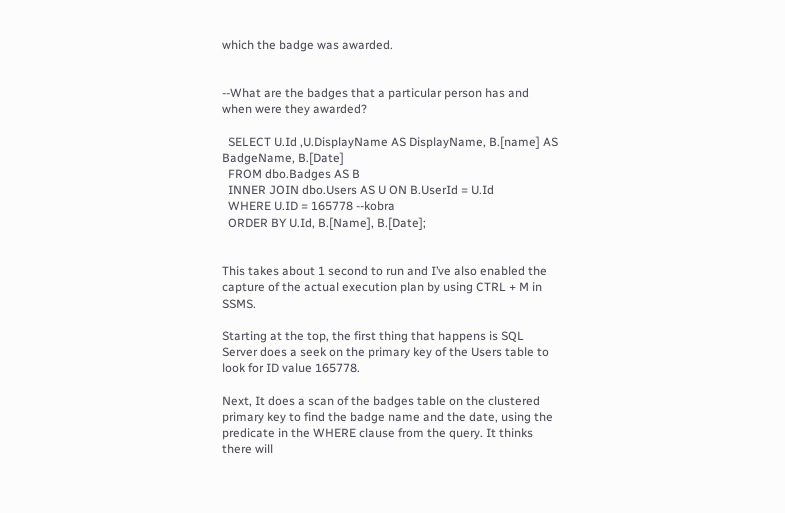which the badge was awarded.


--What are the badges that a particular person has and when were they awarded?

  SELECT U.Id ,U.DisplayName AS DisplayName, B.[name] AS BadgeName, B.[Date]
  FROM dbo.Badges AS B
  INNER JOIN dbo.Users AS U ON B.UserId = U.Id
  WHERE U.ID = 165778 --kobra
  ORDER BY U.Id, B.[Name], B.[Date];


This takes about 1 second to run and I’ve also enabled the capture of the actual execution plan by using CTRL + M in SSMS.

Starting at the top, the first thing that happens is SQL Server does a seek on the primary key of the Users table to look for ID value 165778.

Next, It does a scan of the badges table on the clustered primary key to find the badge name and the date, using the predicate in the WHERE clause from the query. It thinks there will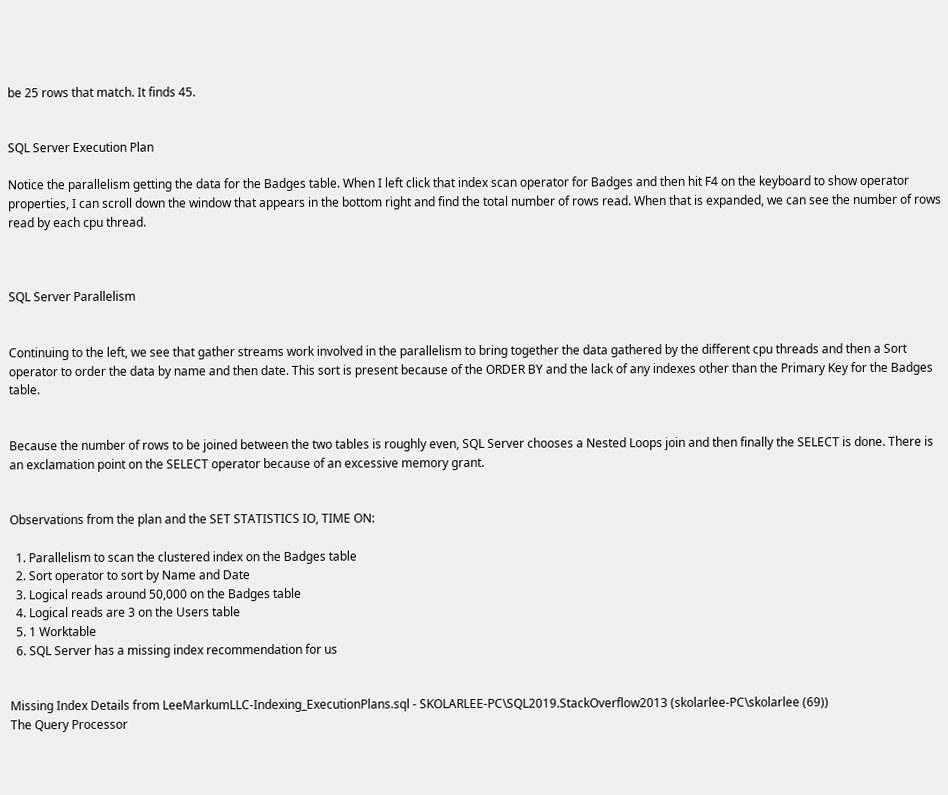be 25 rows that match. It finds 45.


SQL Server Execution Plan

Notice the parallelism getting the data for the Badges table. When I left click that index scan operator for Badges and then hit F4 on the keyboard to show operator properties, I can scroll down the window that appears in the bottom right and find the total number of rows read. When that is expanded, we can see the number of rows read by each cpu thread.



SQL Server Parallelism


Continuing to the left, we see that gather streams work involved in the parallelism to bring together the data gathered by the different cpu threads and then a Sort operator to order the data by name and then date. This sort is present because of the ORDER BY and the lack of any indexes other than the Primary Key for the Badges table.


Because the number of rows to be joined between the two tables is roughly even, SQL Server chooses a Nested Loops join and then finally the SELECT is done. There is an exclamation point on the SELECT operator because of an excessive memory grant.


Observations from the plan and the SET STATISTICS IO, TIME ON:

  1. Parallelism to scan the clustered index on the Badges table
  2. Sort operator to sort by Name and Date
  3. Logical reads around 50,000 on the Badges table
  4. Logical reads are 3 on the Users table
  5. 1 Worktable
  6. SQL Server has a missing index recommendation for us


Missing Index Details from LeeMarkumLLC-Indexing_ExecutionPlans.sql - SKOLARLEE-PC\SQL2019.StackOverflow2013 (skolarlee-PC\skolarlee (69))
The Query Processor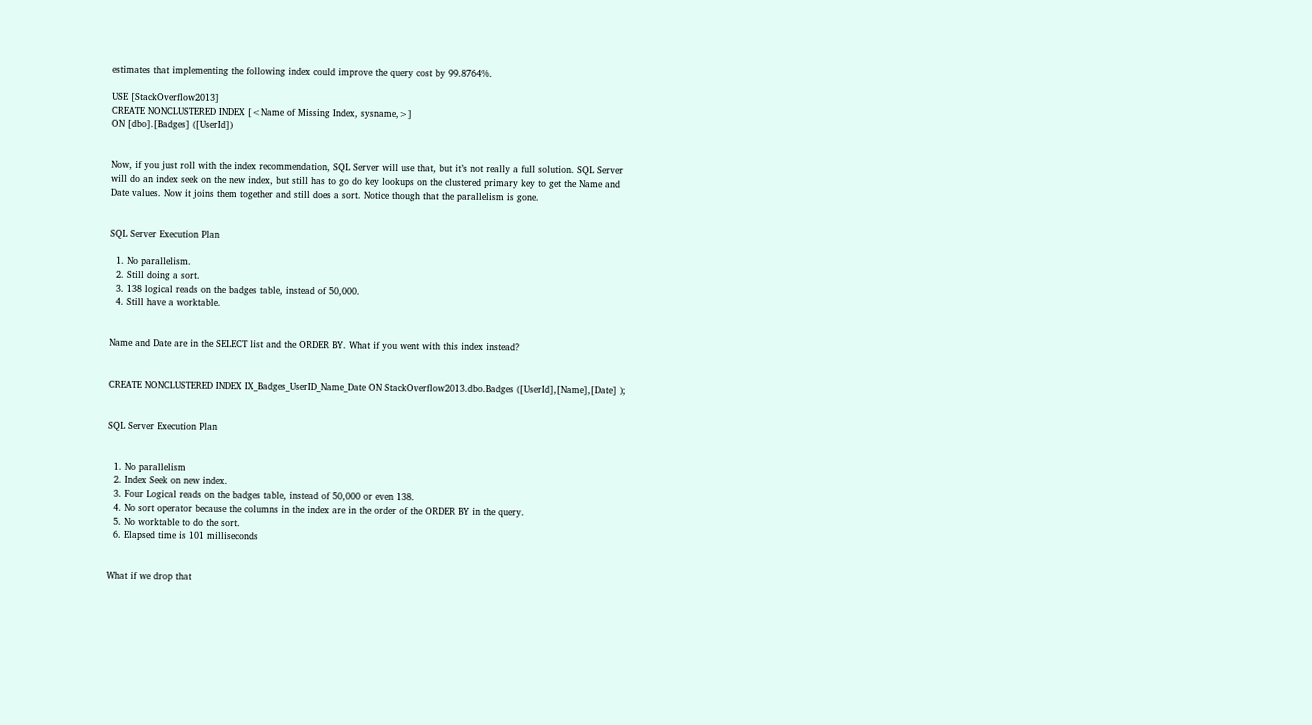estimates that implementing the following index could improve the query cost by 99.8764%.

USE [StackOverflow2013]
CREATE NONCLUSTERED INDEX [<Name of Missing Index, sysname,>]
ON [dbo].[Badges] ([UserId])


Now, if you just roll with the index recommendation, SQL Server will use that, but it’s not really a full solution. SQL Server will do an index seek on the new index, but still has to go do key lookups on the clustered primary key to get the Name and Date values. Now it joins them together and still does a sort. Notice though that the parallelism is gone.


SQL Server Execution Plan

  1. No parallelism.
  2. Still doing a sort.
  3. 138 logical reads on the badges table, instead of 50,000.
  4. Still have a worktable.


Name and Date are in the SELECT list and the ORDER BY. What if you went with this index instead?


CREATE NONCLUSTERED INDEX IX_Badges_UserID_Name_Date ON StackOverflow2013.dbo.Badges ([UserId],[Name],[Date] );


SQL Server Execution Plan


  1. No parallelism
  2. Index Seek on new index.
  3. Four Logical reads on the badges table, instead of 50,000 or even 138.
  4. No sort operator because the columns in the index are in the order of the ORDER BY in the query.
  5. No worktable to do the sort.
  6. Elapsed time is 101 milliseconds


What if we drop that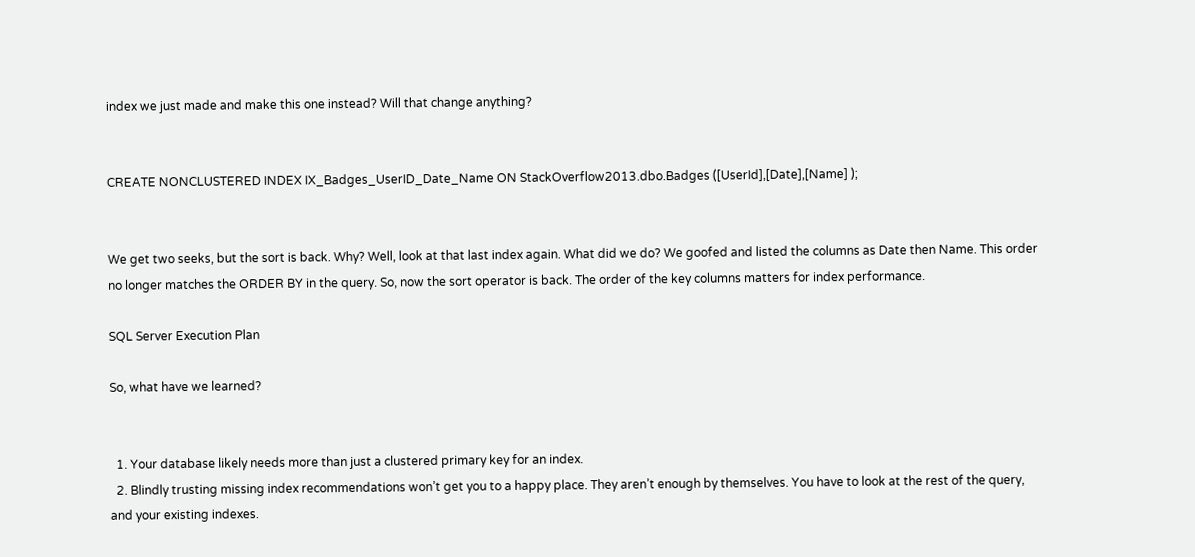index we just made and make this one instead? Will that change anything?


CREATE NONCLUSTERED INDEX IX_Badges_UserID_Date_Name ON StackOverflow2013.dbo.Badges ([UserId],[Date],[Name] );


We get two seeks, but the sort is back. Why? Well, look at that last index again. What did we do? We goofed and listed the columns as Date then Name. This order no longer matches the ORDER BY in the query. So, now the sort operator is back. The order of the key columns matters for index performance.

SQL Server Execution Plan

So, what have we learned?


  1. Your database likely needs more than just a clustered primary key for an index.
  2. Blindly trusting missing index recommendations won’t get you to a happy place. They aren’t enough by themselves. You have to look at the rest of the query, and your existing indexes.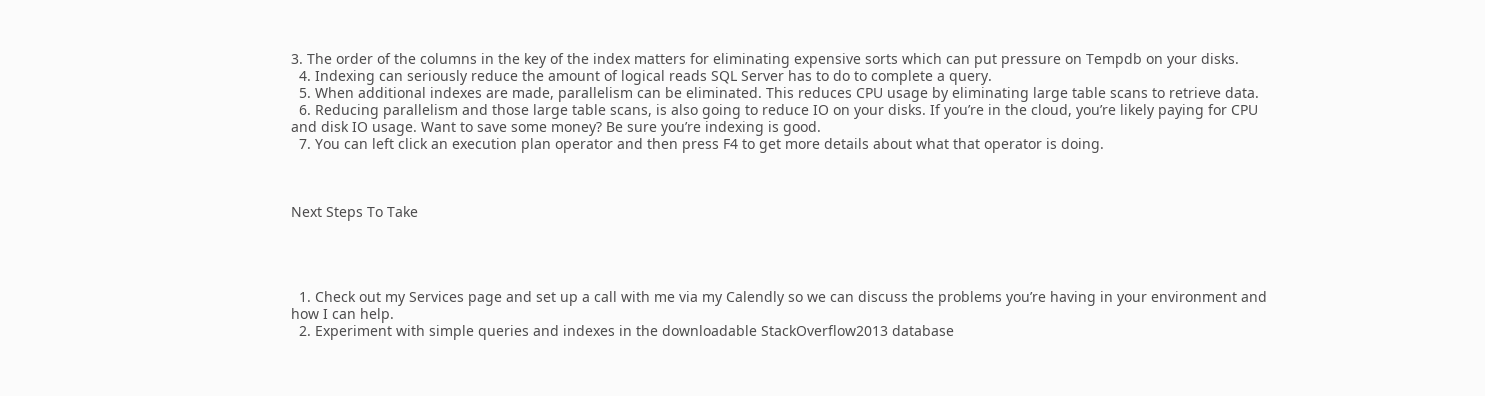3. The order of the columns in the key of the index matters for eliminating expensive sorts which can put pressure on Tempdb on your disks.
  4. Indexing can seriously reduce the amount of logical reads SQL Server has to do to complete a query.
  5. When additional indexes are made, parallelism can be eliminated. This reduces CPU usage by eliminating large table scans to retrieve data.
  6. Reducing parallelism and those large table scans, is also going to reduce IO on your disks. If you’re in the cloud, you’re likely paying for CPU and disk IO usage. Want to save some money? Be sure you’re indexing is good.
  7. You can left click an execution plan operator and then press F4 to get more details about what that operator is doing.



Next Steps To Take




  1. Check out my Services page and set up a call with me via my Calendly so we can discuss the problems you’re having in your environment and how I can help.
  2. Experiment with simple queries and indexes in the downloadable StackOverflow2013 database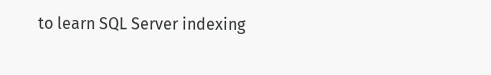to learn SQL Server indexing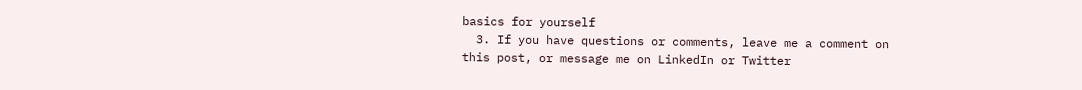basics for yourself
  3. If you have questions or comments, leave me a comment on this post, or message me on LinkedIn or Twitter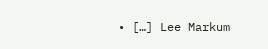• […] Lee Markum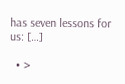has seven lessons for us: […]

  • >